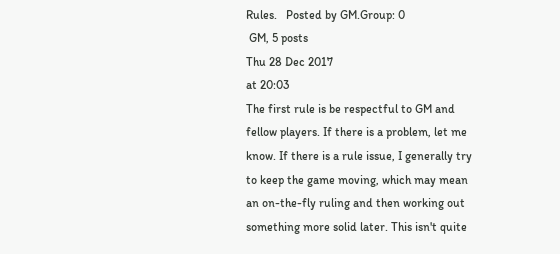Rules.   Posted by GM.Group: 0
 GM, 5 posts
Thu 28 Dec 2017
at 20:03
The first rule is be respectful to GM and fellow players. If there is a problem, let me know. If there is a rule issue, I generally try to keep the game moving, which may mean an on-the-fly ruling and then working out something more solid later. This isn't quite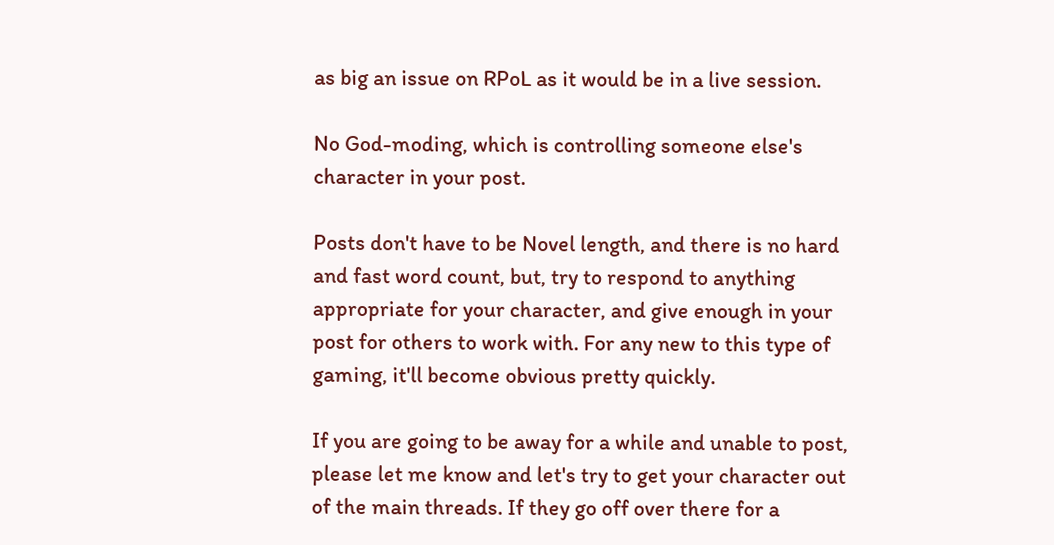as big an issue on RPoL as it would be in a live session.

No God-moding, which is controlling someone else's character in your post.

Posts don't have to be Novel length, and there is no hard and fast word count, but, try to respond to anything appropriate for your character, and give enough in your post for others to work with. For any new to this type of gaming, it'll become obvious pretty quickly.

If you are going to be away for a while and unable to post, please let me know and let's try to get your character out of the main threads. If they go off over there for a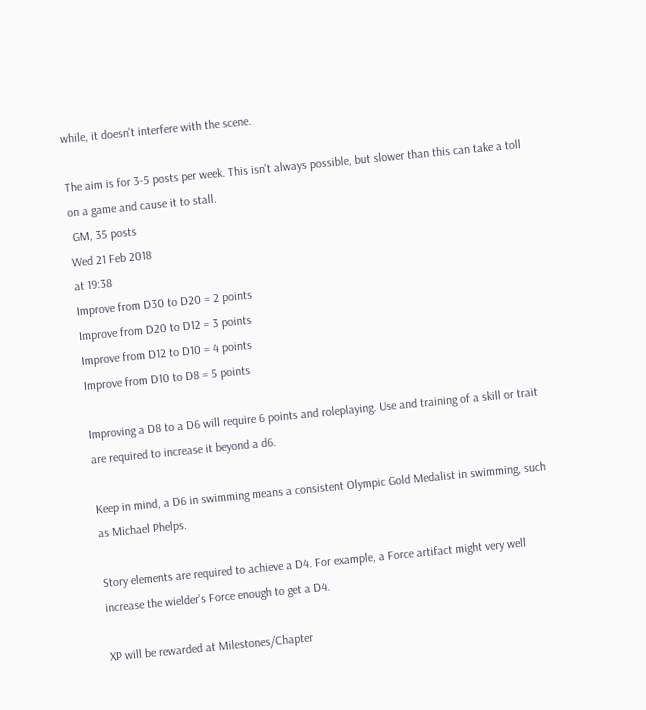while, it doesn't interfere with the scene.

The aim is for 3-5 posts per week. This isn't always possible, but slower than this can take a toll on a game and cause it to stall.
 GM, 35 posts
Wed 21 Feb 2018
at 19:38
Improve from D30 to D20 = 2 points
Improve from D20 to D12 = 3 points
Improve from D12 to D10 = 4 points
Improve from D10 to D8 = 5 points

Improving a D8 to a D6 will require 6 points and roleplaying. Use and training of a skill or trait are required to increase it beyond a d6.

Keep in mind, a D6 in swimming means a consistent Olympic Gold Medalist in swimming, such as Michael Phelps.

Story elements are required to achieve a D4. For example, a Force artifact might very well increase the wielder's Force enough to get a D4.

XP will be rewarded at Milestones/Chapter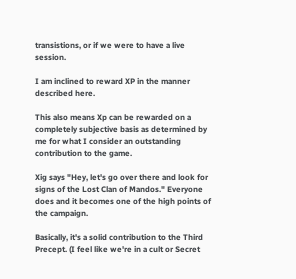transistions, or if we were to have a live session.

I am inclined to reward XP in the manner described here.

This also means Xp can be rewarded on a completely subjective basis as determined by me for what I consider an outstanding contribution to the game.

Xig says "Hey, let's go over there and look for signs of the Lost Clan of Mandos." Everyone does and it becomes one of the high points of the campaign.

Basically, it's a solid contribution to the Third Precept. (I feel like we're in a cult or Secret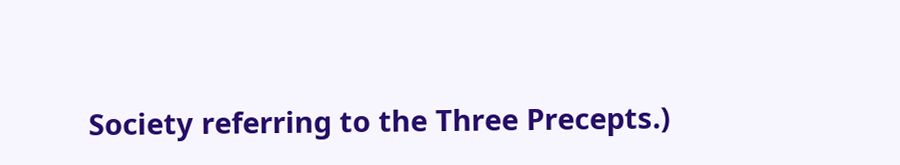Society referring to the Three Precepts.)